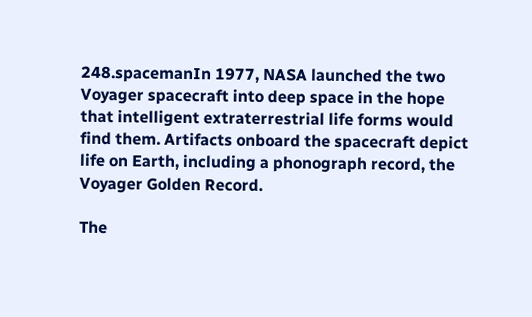248.spacemanIn 1977, NASA launched the two Voyager spacecraft into deep space in the hope that intelligent extraterrestrial life forms would find them. Artifacts onboard the spacecraft depict life on Earth, including a phonograph record, the Voyager Golden Record.

The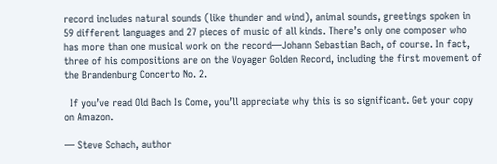record includes natural sounds (like thunder and wind), animal sounds, greetings spoken in 59 different languages and 27 pieces of music of all kinds. There’s only one composer who has more than one musical work on the record—Johann Sebastian Bach, of course. In fact, three of his compositions are on the Voyager Golden Record, including the first movement of the Brandenburg Concerto No. 2.

  If you’ve read Old Bach Is Come, you’ll appreciate why this is so significant. Get your copy on Amazon.

— Steve Schach, author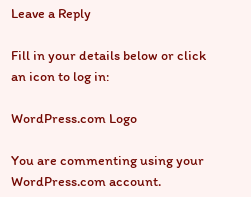Leave a Reply

Fill in your details below or click an icon to log in:

WordPress.com Logo

You are commenting using your WordPress.com account.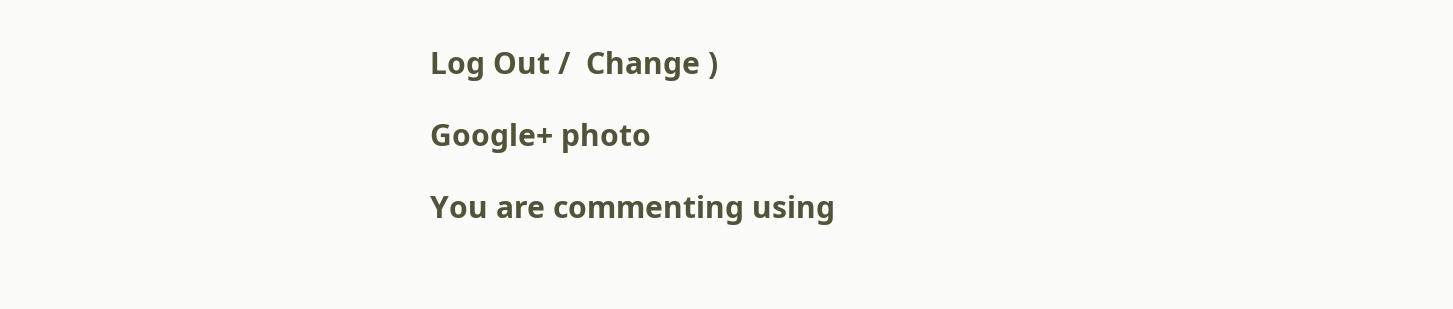Log Out /  Change )

Google+ photo

You are commenting using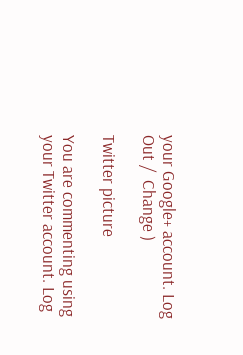your Google+ account. Log Out /  Change )

Twitter picture

You are commenting using your Twitter account. Log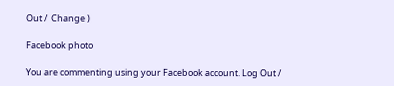Out /  Change )

Facebook photo

You are commenting using your Facebook account. Log Out /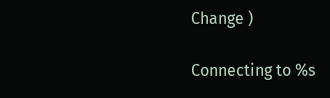Change )

Connecting to %s